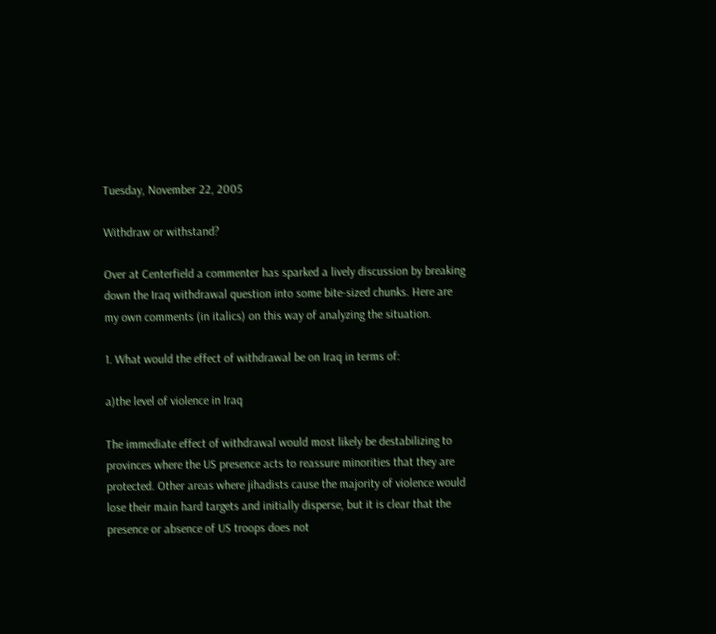Tuesday, November 22, 2005

Withdraw or withstand?

Over at Centerfield a commenter has sparked a lively discussion by breaking down the Iraq withdrawal question into some bite-sized chunks. Here are my own comments (in italics) on this way of analyzing the situation.

1. What would the effect of withdrawal be on Iraq in terms of:

a)the level of violence in Iraq

The immediate effect of withdrawal would most likely be destabilizing to provinces where the US presence acts to reassure minorities that they are protected. Other areas where jihadists cause the majority of violence would lose their main hard targets and initially disperse, but it is clear that the presence or absence of US troops does not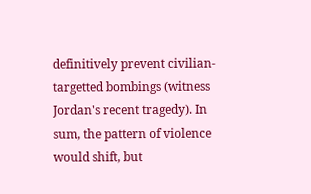definitively prevent civilian-targetted bombings (witness Jordan's recent tragedy). In sum, the pattern of violence would shift, but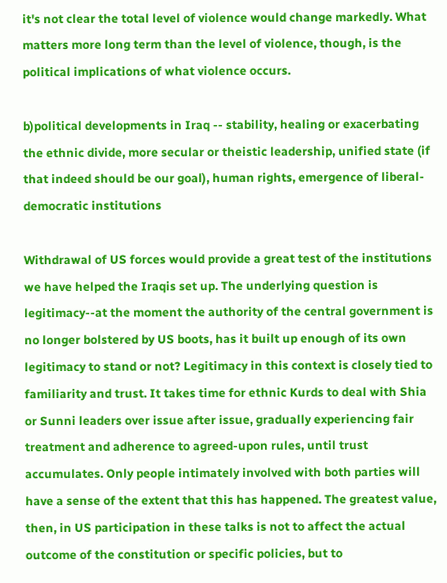it's not clear the total level of violence would change markedly. What matters more long term than the level of violence, though, is the political implications of what violence occurs.

b)political developments in Iraq -- stability, healing or exacerbating the ethnic divide, more secular or theistic leadership, unified state (if that indeed should be our goal), human rights, emergence of liberal-democratic institutions

Withdrawal of US forces would provide a great test of the institutions we have helped the Iraqis set up. The underlying question is legitimacy--at the moment the authority of the central government is no longer bolstered by US boots, has it built up enough of its own legitimacy to stand or not? Legitimacy in this context is closely tied to familiarity and trust. It takes time for ethnic Kurds to deal with Shia or Sunni leaders over issue after issue, gradually experiencing fair treatment and adherence to agreed-upon rules, until trust accumulates. Only people intimately involved with both parties will have a sense of the extent that this has happened. The greatest value, then, in US participation in these talks is not to affect the actual outcome of the constitution or specific policies, but to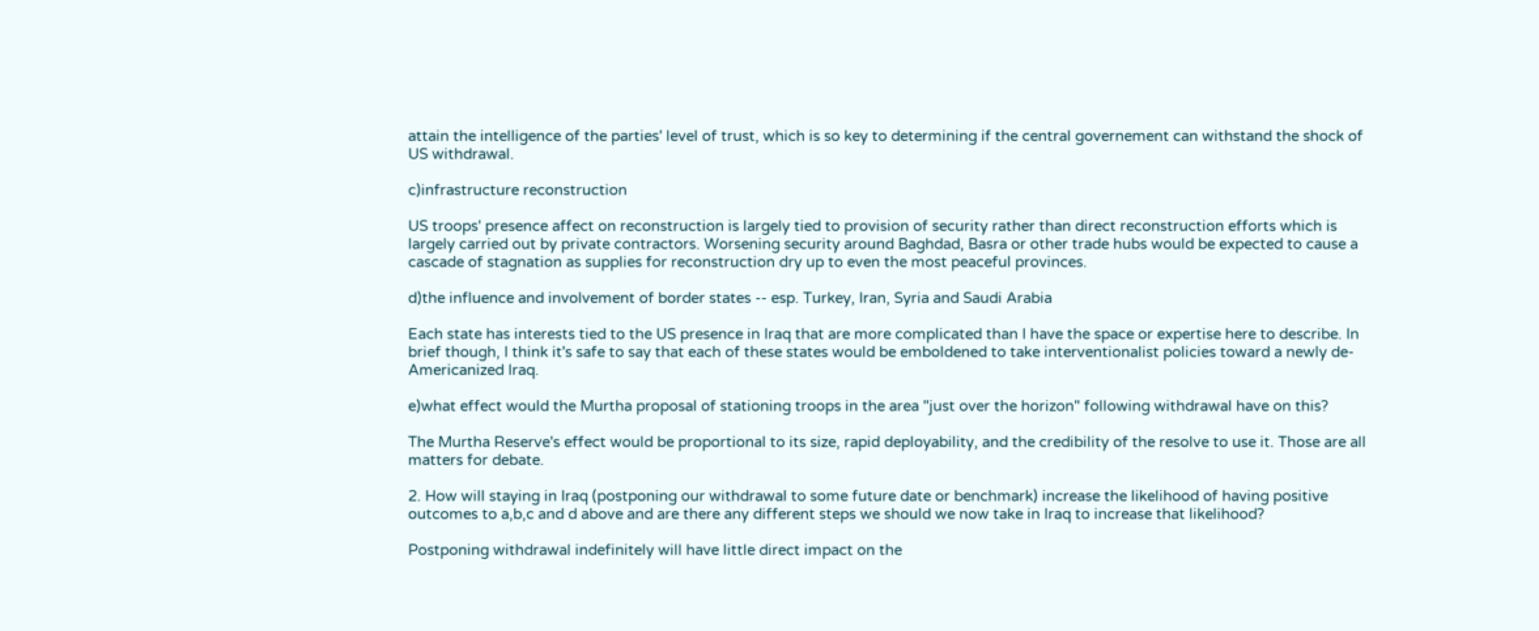attain the intelligence of the parties' level of trust, which is so key to determining if the central governement can withstand the shock of US withdrawal.

c)infrastructure reconstruction

US troops' presence affect on reconstruction is largely tied to provision of security rather than direct reconstruction efforts which is largely carried out by private contractors. Worsening security around Baghdad, Basra or other trade hubs would be expected to cause a cascade of stagnation as supplies for reconstruction dry up to even the most peaceful provinces.

d)the influence and involvement of border states -- esp. Turkey, Iran, Syria and Saudi Arabia

Each state has interests tied to the US presence in Iraq that are more complicated than I have the space or expertise here to describe. In brief though, I think it's safe to say that each of these states would be emboldened to take interventionalist policies toward a newly de-Americanized Iraq.

e)what effect would the Murtha proposal of stationing troops in the area "just over the horizon" following withdrawal have on this?

The Murtha Reserve's effect would be proportional to its size, rapid deployability, and the credibility of the resolve to use it. Those are all matters for debate.

2. How will staying in Iraq (postponing our withdrawal to some future date or benchmark) increase the likelihood of having positive outcomes to a,b,c and d above and are there any different steps we should we now take in Iraq to increase that likelihood?

Postponing withdrawal indefinitely will have little direct impact on the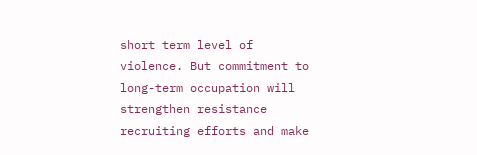short term level of violence. But commitment to long-term occupation will strengthen resistance recruiting efforts and make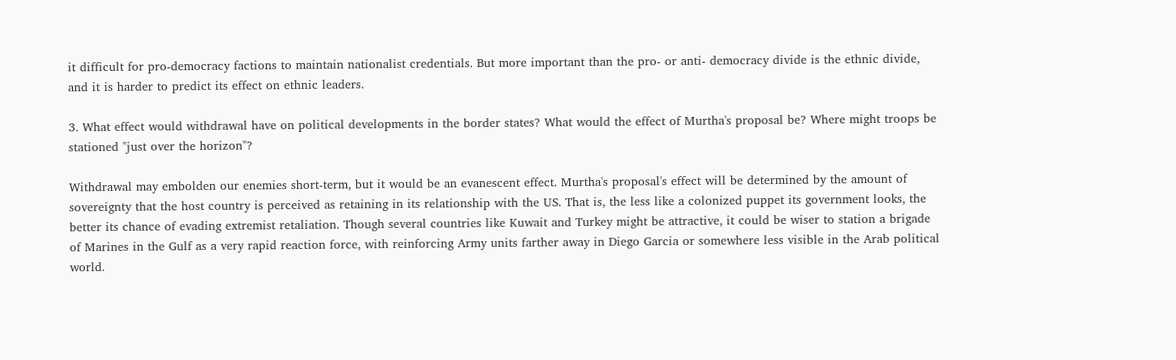it difficult for pro-democracy factions to maintain nationalist credentials. But more important than the pro- or anti- democracy divide is the ethnic divide, and it is harder to predict its effect on ethnic leaders.

3. What effect would withdrawal have on political developments in the border states? What would the effect of Murtha's proposal be? Where might troops be stationed "just over the horizon"?

Withdrawal may embolden our enemies short-term, but it would be an evanescent effect. Murtha's proposal's effect will be determined by the amount of sovereignty that the host country is perceived as retaining in its relationship with the US. That is, the less like a colonized puppet its government looks, the better its chance of evading extremist retaliation. Though several countries like Kuwait and Turkey might be attractive, it could be wiser to station a brigade of Marines in the Gulf as a very rapid reaction force, with reinforcing Army units farther away in Diego Garcia or somewhere less visible in the Arab political world.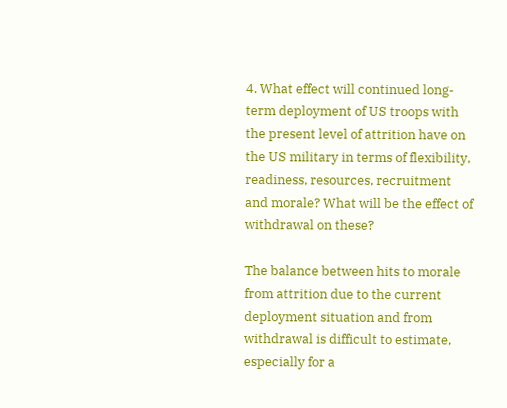4. What effect will continued long-term deployment of US troops with the present level of attrition have on the US military in terms of flexibility, readiness, resources, recruitment and morale? What will be the effect of withdrawal on these?

The balance between hits to morale from attrition due to the current deployment situation and from withdrawal is difficult to estimate, especially for a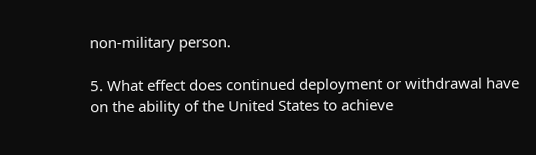non-military person.

5. What effect does continued deployment or withdrawal have on the ability of the United States to achieve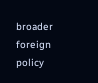broader foreign policy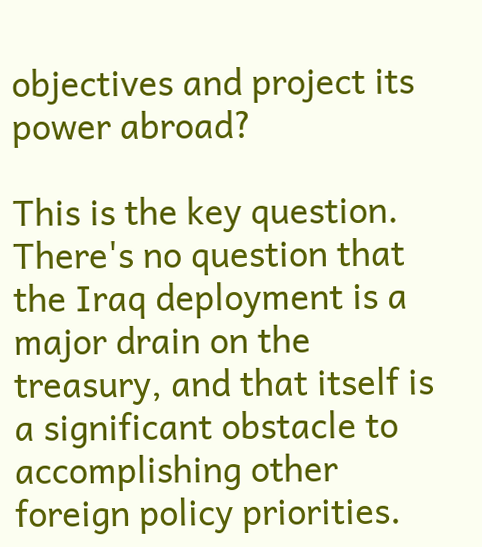objectives and project its power abroad?

This is the key question. There's no question that the Iraq deployment is a major drain on the treasury, and that itself is a significant obstacle to accomplishing other foreign policy priorities.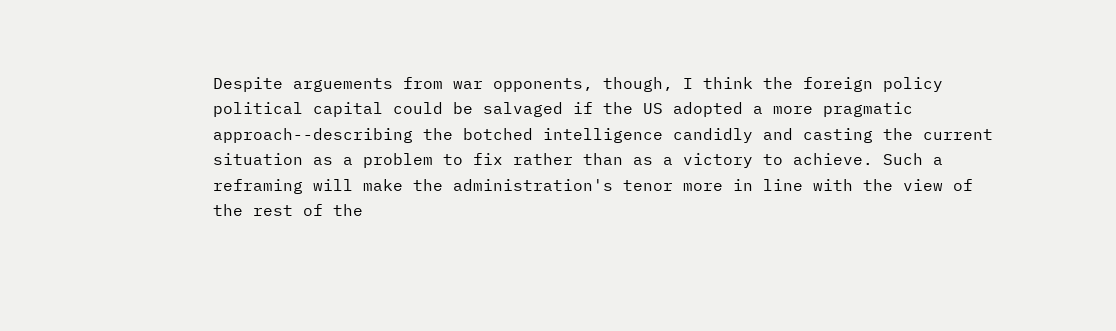Despite arguements from war opponents, though, I think the foreign policy political capital could be salvaged if the US adopted a more pragmatic approach--describing the botched intelligence candidly and casting the current situation as a problem to fix rather than as a victory to achieve. Such a reframing will make the administration's tenor more in line with the view of the rest of the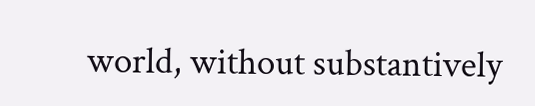world, without substantively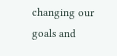changing our goals and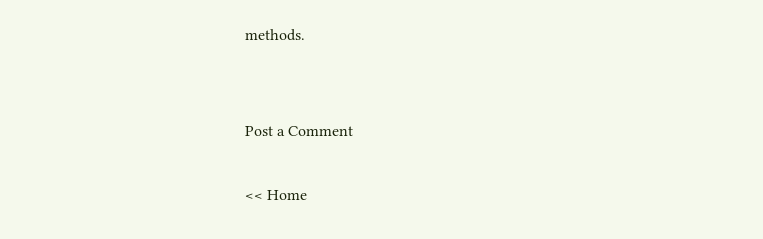methods.


Post a Comment

<< Home